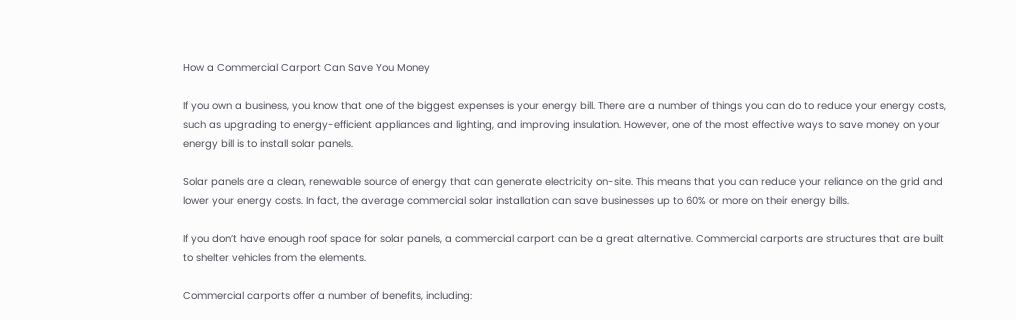How a Commercial Carport Can Save You Money

If you own a business, you know that one of the biggest expenses is your energy bill. There are a number of things you can do to reduce your energy costs, such as upgrading to energy-efficient appliances and lighting, and improving insulation. However, one of the most effective ways to save money on your energy bill is to install solar panels.

Solar panels are a clean, renewable source of energy that can generate electricity on-site. This means that you can reduce your reliance on the grid and lower your energy costs. In fact, the average commercial solar installation can save businesses up to 60% or more on their energy bills.

If you don’t have enough roof space for solar panels, a commercial carport can be a great alternative. Commercial carports are structures that are built to shelter vehicles from the elements.

Commercial carports offer a number of benefits, including: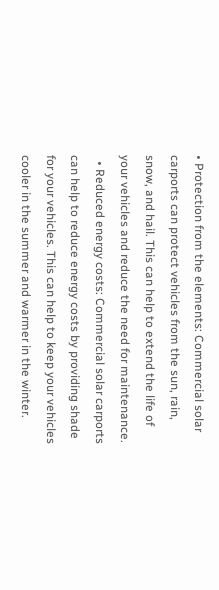• Protection from the elements: Commercial solar carports can protect vehicles from the sun, rain, snow, and hail. This can help to extend the life of your vehicles and reduce the need for maintenance.
  • Reduced energy costs: Commercial solar carports can help to reduce energy costs by providing shade for your vehicles. This can help to keep your vehicles cooler in the summer and warmer in the winter.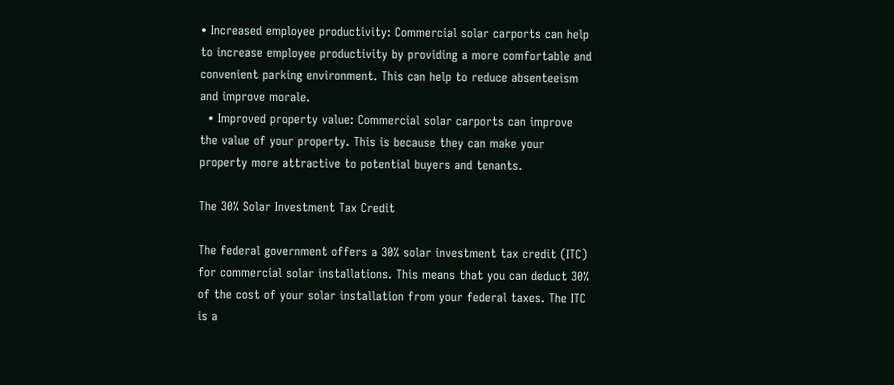• Increased employee productivity: Commercial solar carports can help to increase employee productivity by providing a more comfortable and convenient parking environment. This can help to reduce absenteeism and improve morale.
  • Improved property value: Commercial solar carports can improve the value of your property. This is because they can make your property more attractive to potential buyers and tenants.

The 30% Solar Investment Tax Credit

The federal government offers a 30% solar investment tax credit (ITC) for commercial solar installations. This means that you can deduct 30% of the cost of your solar installation from your federal taxes. The ITC is a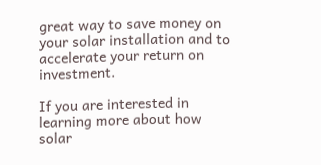great way to save money on your solar installation and to accelerate your return on investment.

If you are interested in learning more about how solar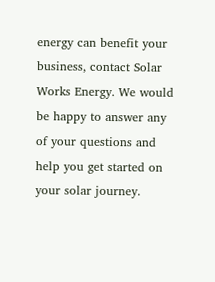energy can benefit your business, contact Solar Works Energy. We would be happy to answer any of your questions and help you get started on your solar journey.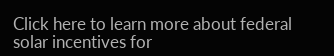Click here to learn more about federal solar incentives for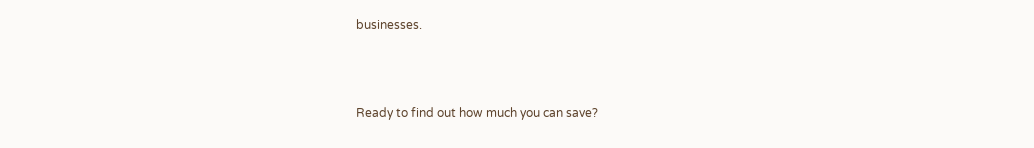businesses.



Ready to find out how much you can save?